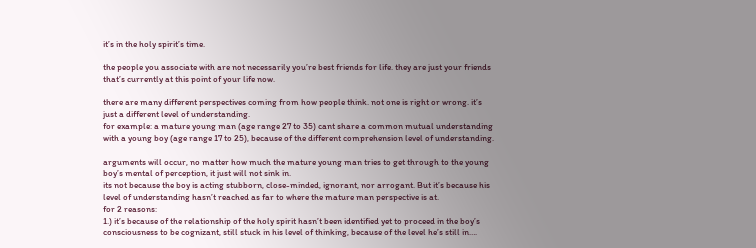it’s in the holy spirit’s time.

the people you associate with are not necessarily you’re best friends for life. they are just your friends that’s currently at this point of your life now.

there are many different perspectives coming from how people think. not one is right or wrong. it’s just a different level of understanding.
for example: a mature young man (age range 27 to 35) cant share a common mutual understanding with a young boy (age range 17 to 25), because of the different comprehension level of understanding.

arguments will occur, no matter how much the mature young man tries to get through to the young boy’s mental of perception, it just will not sink in.
its not because the boy is acting stubborn, close-minded, ignorant, nor arrogant. But it’s because his level of understanding hasn’t reached as far to where the mature man perspective is at.
for 2 reasons:
1.) it’s because of the relationship of the holy spirit hasn’t been identified yet to proceed in the boy’s consciousness to be cognizant, still stuck in his level of thinking, because of the level he’s still in….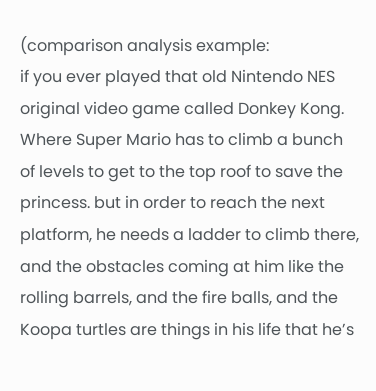(comparison analysis example:
if you ever played that old Nintendo NES original video game called Donkey Kong.
Where Super Mario has to climb a bunch of levels to get to the top roof to save the princess. but in order to reach the next platform, he needs a ladder to climb there, and the obstacles coming at him like the rolling barrels, and the fire balls, and the Koopa turtles are things in his life that he’s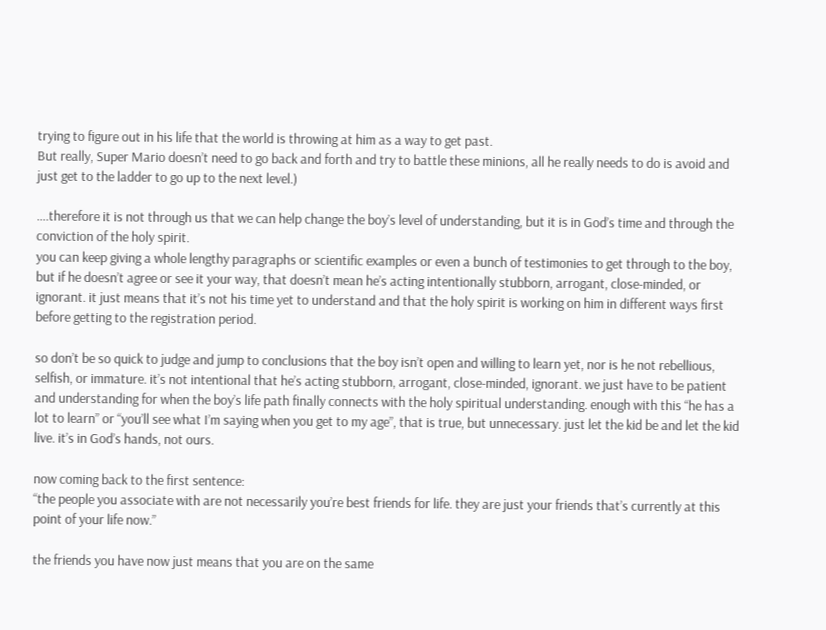trying to figure out in his life that the world is throwing at him as a way to get past.
But really, Super Mario doesn’t need to go back and forth and try to battle these minions, all he really needs to do is avoid and just get to the ladder to go up to the next level.)

….therefore it is not through us that we can help change the boy’s level of understanding, but it is in God’s time and through the conviction of the holy spirit.
you can keep giving a whole lengthy paragraphs or scientific examples or even a bunch of testimonies to get through to the boy, but if he doesn’t agree or see it your way, that doesn’t mean he’s acting intentionally stubborn, arrogant, close-minded, or ignorant. it just means that it’s not his time yet to understand and that the holy spirit is working on him in different ways first before getting to the registration period.

so don’t be so quick to judge and jump to conclusions that the boy isn’t open and willing to learn yet, nor is he not rebellious, selfish, or immature. it’s not intentional that he’s acting stubborn, arrogant, close-minded, ignorant. we just have to be patient and understanding for when the boy’s life path finally connects with the holy spiritual understanding. enough with this “he has a lot to learn” or “you’ll see what I’m saying when you get to my age”, that is true, but unnecessary. just let the kid be and let the kid live. it’s in God’s hands, not ours.

now coming back to the first sentence:
“the people you associate with are not necessarily you’re best friends for life. they are just your friends that’s currently at this point of your life now.”

the friends you have now just means that you are on the same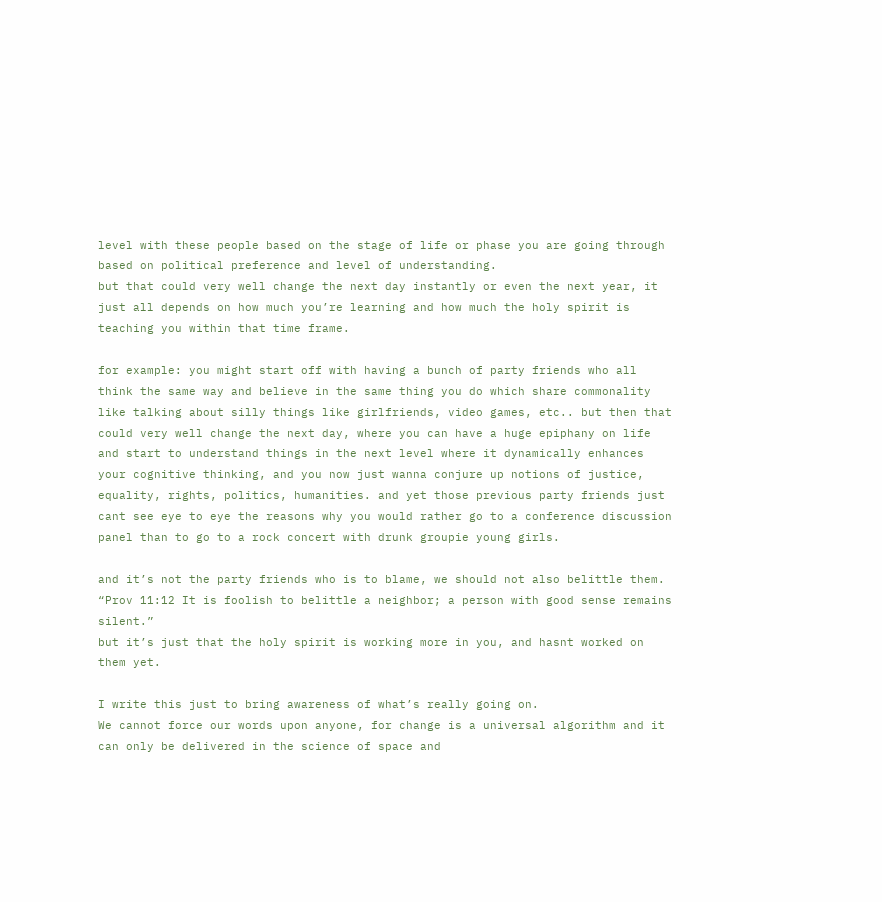level with these people based on the stage of life or phase you are going through based on political preference and level of understanding.
but that could very well change the next day instantly or even the next year, it just all depends on how much you’re learning and how much the holy spirit is teaching you within that time frame.

for example: you might start off with having a bunch of party friends who all think the same way and believe in the same thing you do which share commonality like talking about silly things like girlfriends, video games, etc.. but then that could very well change the next day, where you can have a huge epiphany on life and start to understand things in the next level where it dynamically enhances your cognitive thinking, and you now just wanna conjure up notions of justice, equality, rights, politics, humanities. and yet those previous party friends just cant see eye to eye the reasons why you would rather go to a conference discussion panel than to go to a rock concert with drunk groupie young girls.

and it’s not the party friends who is to blame, we should not also belittle them.
“Prov 11:12 It is foolish to belittle a neighbor; a person with good sense remains silent.”
but it’s just that the holy spirit is working more in you, and hasnt worked on them yet.

I write this just to bring awareness of what’s really going on.
We cannot force our words upon anyone, for change is a universal algorithm and it can only be delivered in the science of space and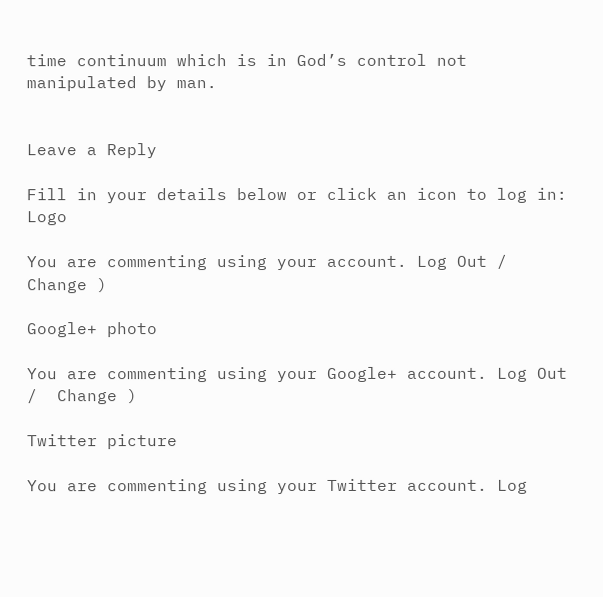time continuum which is in God’s control not manipulated by man.


Leave a Reply

Fill in your details below or click an icon to log in: Logo

You are commenting using your account. Log Out /  Change )

Google+ photo

You are commenting using your Google+ account. Log Out /  Change )

Twitter picture

You are commenting using your Twitter account. Log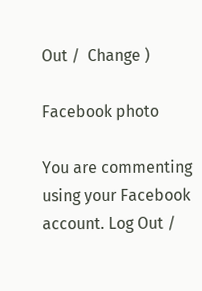Out /  Change )

Facebook photo

You are commenting using your Facebook account. Log Out /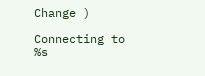Change )

Connecting to %s